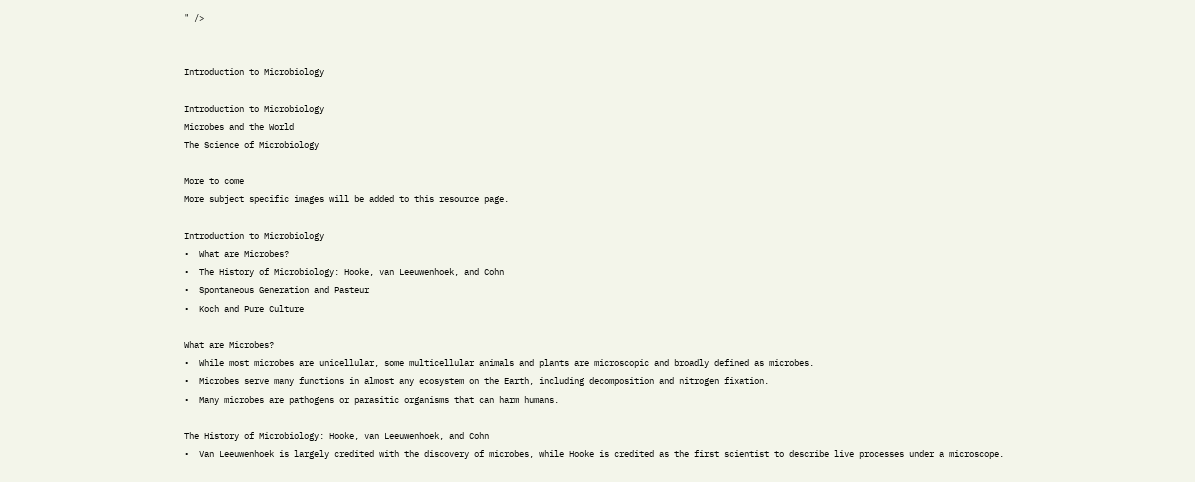" />


Introduction to Microbiology

Introduction to Microbiology
Microbes and the World
The Science of Microbiology

More to come
More subject specific images will be added to this resource page.

Introduction to Microbiology
•  What are Microbes?
•  The History of Microbiology: Hooke, van Leeuwenhoek, and Cohn
•  Spontaneous Generation and Pasteur
•  Koch and Pure Culture

What are Microbes?
•  While most microbes are unicellular, some multicellular animals and plants are microscopic and broadly defined as microbes.
•  Microbes serve many functions in almost any ecosystem on the Earth, including decomposition and nitrogen fixation.
•  Many microbes are pathogens or parasitic organisms that can harm humans.

The History of Microbiology: Hooke, van Leeuwenhoek, and Cohn
•  Van Leeuwenhoek is largely credited with the discovery of microbes, while Hooke is credited as the first scientist to describe live processes under a microscope.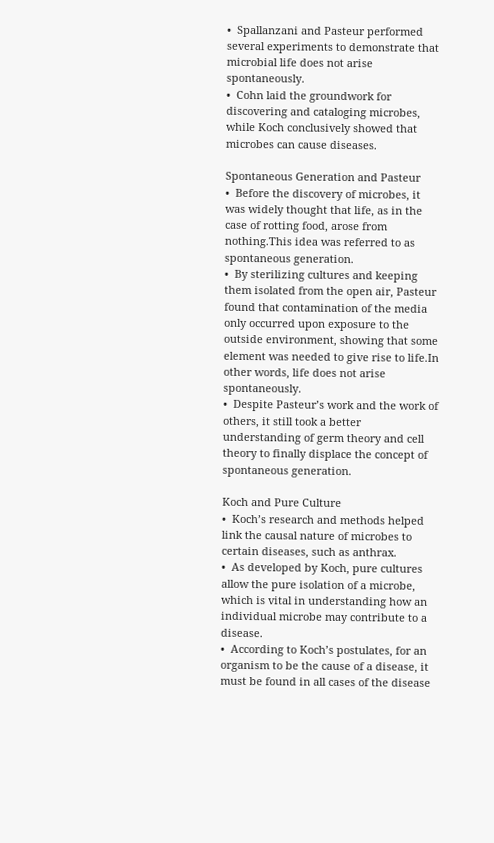•  Spallanzani and Pasteur performed several experiments to demonstrate that microbial life does not arise spontaneously.
•  Cohn laid the groundwork for discovering and cataloging microbes, while Koch conclusively showed that microbes can cause diseases.

Spontaneous Generation and Pasteur
•  Before the discovery of microbes, it was widely thought that life, as in the case of rotting food, arose from nothing.This idea was referred to as spontaneous generation.
•  By sterilizing cultures and keeping them isolated from the open air, Pasteur found that contamination of the media only occurred upon exposure to the outside environment, showing that some element was needed to give rise to life.In other words, life does not arise spontaneously.
•  Despite Pasteur’s work and the work of others, it still took a better understanding of germ theory and cell theory to finally displace the concept of spontaneous generation.

Koch and Pure Culture
•  Koch’s research and methods helped link the causal nature of microbes to certain diseases, such as anthrax.
•  As developed by Koch, pure cultures allow the pure isolation of a microbe, which is vital in understanding how an individual microbe may contribute to a disease.
•  According to Koch’s postulates, for an organism to be the cause of a disease, it must be found in all cases of the disease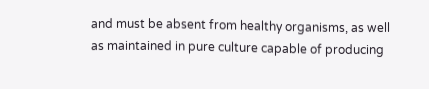and must be absent from healthy organisms, as well as maintained in pure culture capable of producing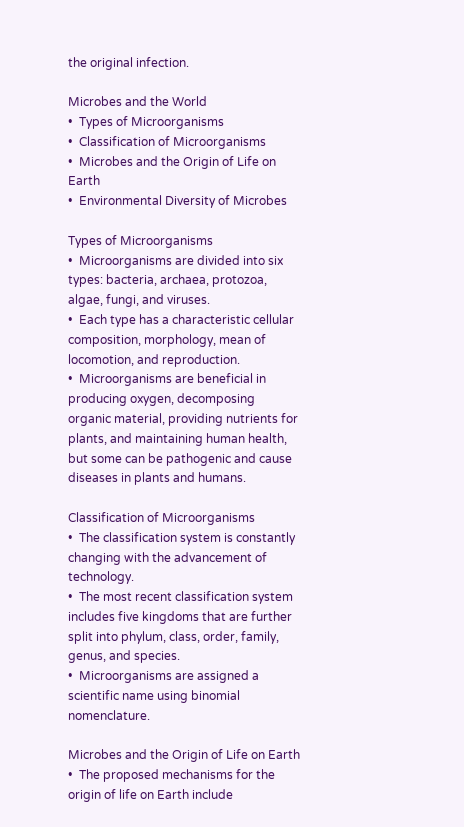the original infection.

Microbes and the World
•  Types of Microorganisms
•  Classification of Microorganisms
•  Microbes and the Origin of Life on Earth
•  Environmental Diversity of Microbes

Types of Microorganisms
•  Microorganisms are divided into six types: bacteria, archaea, protozoa, algae, fungi, and viruses.
•  Each type has a characteristic cellular composition, morphology, mean of locomotion, and reproduction.
•  Microorganisms are beneficial in producing oxygen, decomposing organic material, providing nutrients for plants, and maintaining human health, but some can be pathogenic and cause diseases in plants and humans.

Classification of Microorganisms
•  The classification system is constantly changing with the advancement of technology.
•  The most recent classification system includes five kingdoms that are further split into phylum, class, order, family, genus, and species.
•  Microorganisms are assigned a scientific name using binomial nomenclature.

Microbes and the Origin of Life on Earth
•  The proposed mechanisms for the origin of life on Earth include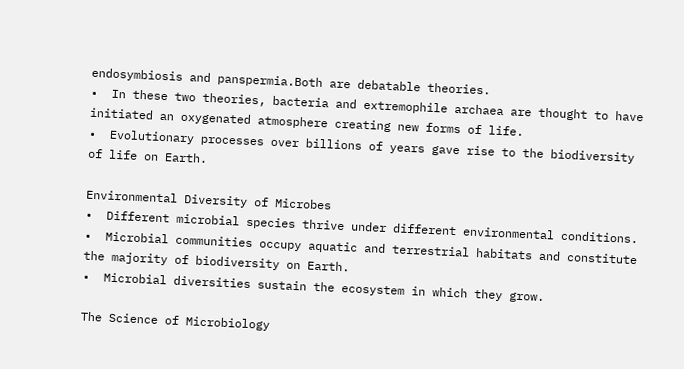endosymbiosis and panspermia.Both are debatable theories.
•  In these two theories, bacteria and extremophile archaea are thought to have initiated an oxygenated atmosphere creating new forms of life.
•  Evolutionary processes over billions of years gave rise to the biodiversity of life on Earth.

Environmental Diversity of Microbes
•  Different microbial species thrive under different environmental conditions.
•  Microbial communities occupy aquatic and terrestrial habitats and constitute the majority of biodiversity on Earth.
•  Microbial diversities sustain the ecosystem in which they grow.

The Science of Microbiology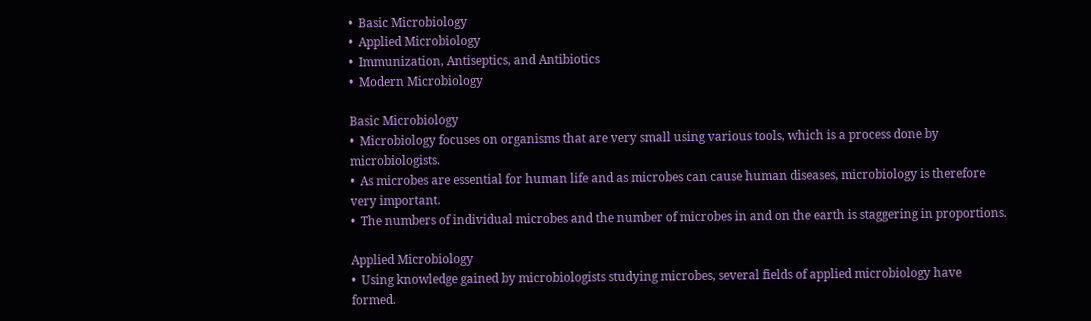•  Basic Microbiology
•  Applied Microbiology
•  Immunization, Antiseptics, and Antibiotics
•  Modern Microbiology

Basic Microbiology
•  Microbiology focuses on organisms that are very small using various tools, which is a process done by microbiologists.
•  As microbes are essential for human life and as microbes can cause human diseases, microbiology is therefore very important.
•  The numbers of individual microbes and the number of microbes in and on the earth is staggering in proportions.

Applied Microbiology
•  Using knowledge gained by microbiologists studying microbes, several fields of applied microbiology have formed.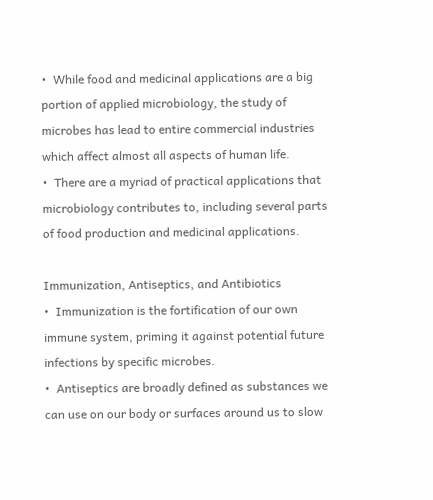•  While food and medicinal applications are a big portion of applied microbiology, the study of microbes has lead to entire commercial industries which affect almost all aspects of human life.
•  There are a myriad of practical applications that microbiology contributes to, including several parts of food production and medicinal applications.

Immunization, Antiseptics, and Antibiotics
•  Immunization is the fortification of our own immune system, priming it against potential future infections by specific microbes.
•  Antiseptics are broadly defined as substances we can use on our body or surfaces around us to slow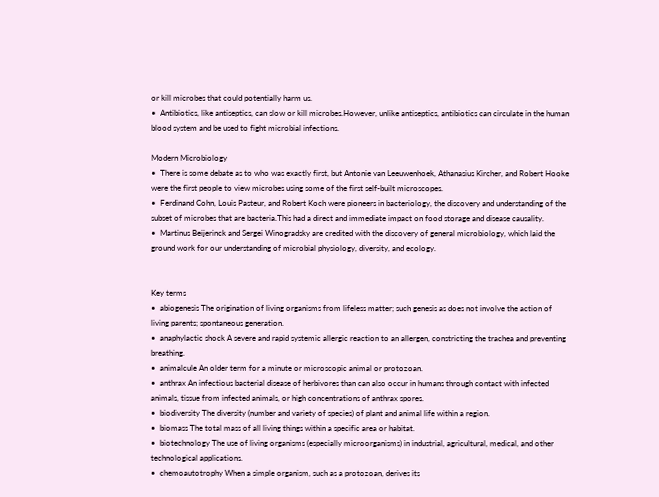or kill microbes that could potentially harm us.
•  Antibiotics, like antiseptics, can slow or kill microbes.However, unlike antiseptics, antibiotics can circulate in the human blood system and be used to fight microbial infections.

Modern Microbiology
•  There is some debate as to who was exactly first, but Antonie van Leeuwenhoek, Athanasius Kircher, and Robert Hooke were the first people to view microbes using some of the first self-built microscopes.
•  Ferdinand Cohn, Louis Pasteur, and Robert Koch were pioneers in bacteriology, the discovery and understanding of the subset of microbes that are bacteria.This had a direct and immediate impact on food storage and disease causality.
•  Martinus Beijerinck and Sergei Winogradsky are credited with the discovery of general microbiology, which laid the ground work for our understanding of microbial physiology, diversity, and ecology.


Key terms
•  abiogenesis The origination of living organisms from lifeless matter; such genesis as does not involve the action of living parents; spontaneous generation.
•  anaphylactic shock A severe and rapid systemic allergic reaction to an allergen, constricting the trachea and preventing breathing.
•  animalcule An older term for a minute or microscopic animal or protozoan.
•  anthrax An infectious bacterial disease of herbivores than can also occur in humans through contact with infected animals, tissue from infected animals, or high concentrations of anthrax spores.
•  biodiversity The diversity (number and variety of species) of plant and animal life within a region.
•  biomass The total mass of all living things within a specific area or habitat.
•  biotechnology The use of living organisms (especially microorganisms) in industrial, agricultural, medical, and other technological applications.
•  chemoautotrophy When a simple organism, such as a protozoan, derives its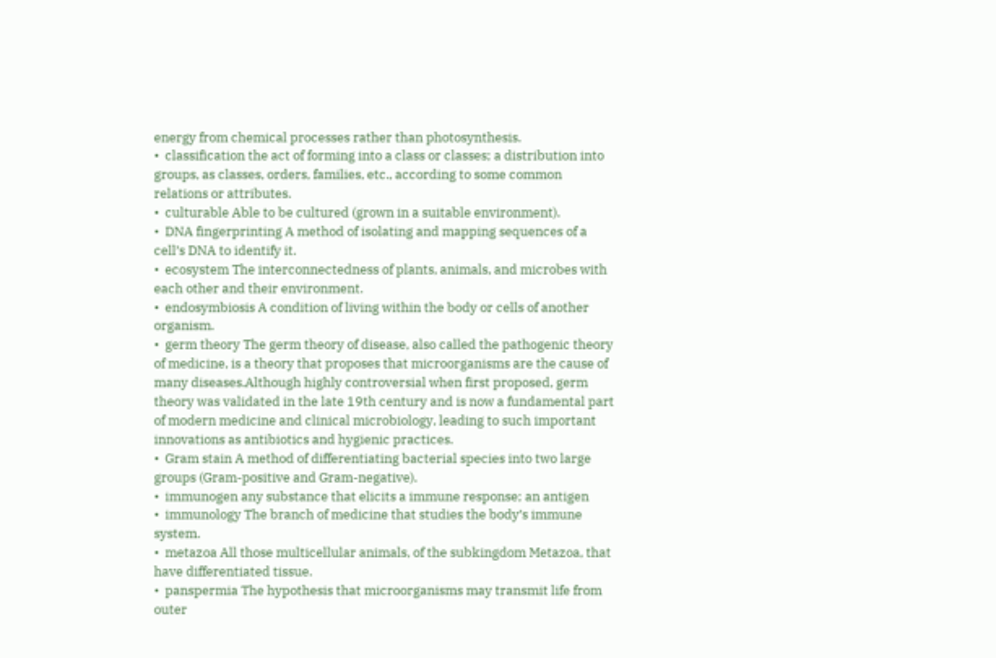energy from chemical processes rather than photosynthesis.
•  classification the act of forming into a class or classes; a distribution into groups, as classes, orders, families, etc., according to some common relations or attributes.
•  culturable Able to be cultured (grown in a suitable environment).
•  DNA fingerprinting A method of isolating and mapping sequences of a cell’s DNA to identify it.
•  ecosystem The interconnectedness of plants, animals, and microbes with each other and their environment.
•  endosymbiosis A condition of living within the body or cells of another organism.
•  germ theory The germ theory of disease, also called the pathogenic theory of medicine, is a theory that proposes that microorganisms are the cause of many diseases.Although highly controversial when first proposed, germ theory was validated in the late 19th century and is now a fundamental part of modern medicine and clinical microbiology, leading to such important innovations as antibiotics and hygienic practices.
•  Gram stain A method of differentiating bacterial species into two large groups (Gram-positive and Gram-negative).
•  immunogen any substance that elicits a immune response; an antigen
•  immunology The branch of medicine that studies the body’s immune system.
•  metazoa All those multicellular animals, of the subkingdom Metazoa, that have differentiated tissue.
•  panspermia The hypothesis that microorganisms may transmit life from outer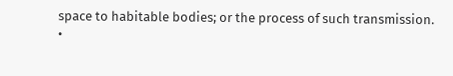space to habitable bodies; or the process of such transmission.
•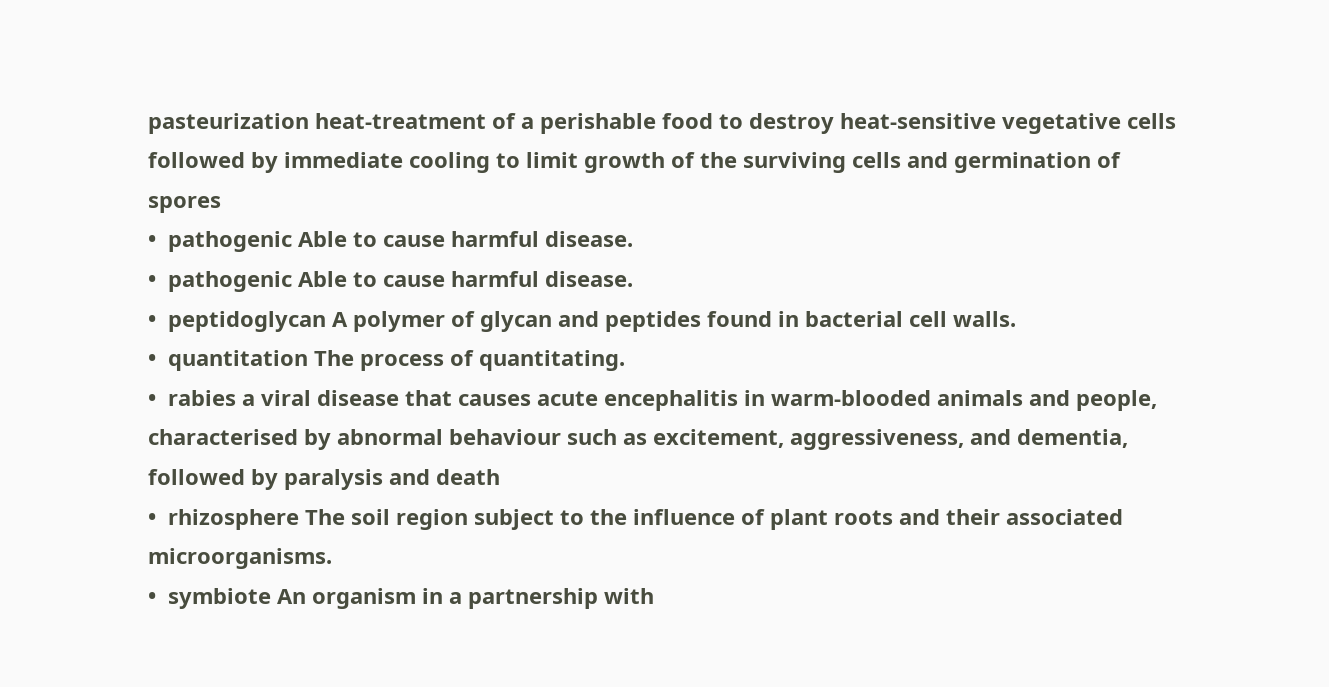pasteurization heat-treatment of a perishable food to destroy heat-sensitive vegetative cells followed by immediate cooling to limit growth of the surviving cells and germination of spores
•  pathogenic Able to cause harmful disease.
•  pathogenic Able to cause harmful disease.
•  peptidoglycan A polymer of glycan and peptides found in bacterial cell walls.
•  quantitation The process of quantitating.
•  rabies a viral disease that causes acute encephalitis in warm-blooded animals and people, characterised by abnormal behaviour such as excitement, aggressiveness, and dementia, followed by paralysis and death
•  rhizosphere The soil region subject to the influence of plant roots and their associated microorganisms.
•  symbiote An organism in a partnership with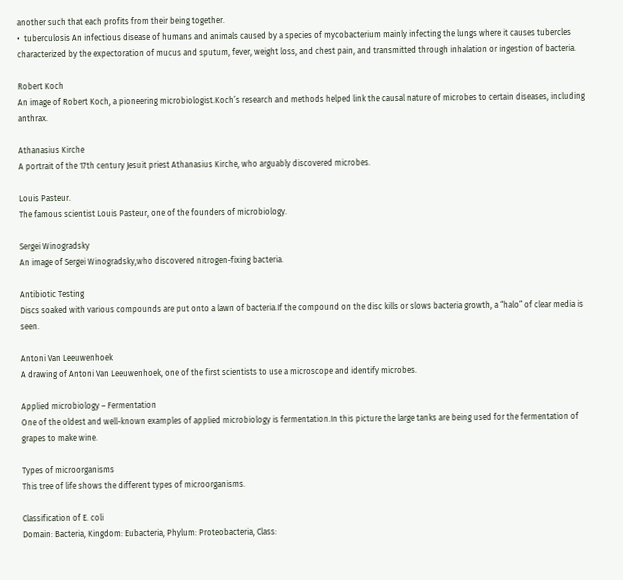another such that each profits from their being together.
•  tuberculosis An infectious disease of humans and animals caused by a species of mycobacterium mainly infecting the lungs where it causes tubercles characterized by the expectoration of mucus and sputum, fever, weight loss, and chest pain, and transmitted through inhalation or ingestion of bacteria.

Robert Koch
An image of Robert Koch, a pioneering microbiologist.Koch’s research and methods helped link the causal nature of microbes to certain diseases, including anthrax.

Athanasius Kirche
A portrait of the 17th century Jesuit priest Athanasius Kirche, who arguably discovered microbes.

Louis Pasteur.
The famous scientist Louis Pasteur, one of the founders of microbiology.

Sergei Winogradsky
An image of Sergei Winogradsky,who discovered nitrogen-fixing bacteria.

Antibiotic Testing
Discs soaked with various compounds are put onto a lawn of bacteria.If the compound on the disc kills or slows bacteria growth, a “halo” of clear media is seen.

Antoni Van Leeuwenhoek
A drawing of Antoni Van Leeuwenhoek, one of the first scientists to use a microscope and identify microbes.

Applied microbiology – Fermentation
One of the oldest and well-known examples of applied microbiology is fermentation.In this picture the large tanks are being used for the fermentation of grapes to make wine.

Types of microorganisms
This tree of life shows the different types of microorganisms.

Classification of E. coli
Domain: Bacteria, Kingdom: Eubacteria, Phylum: Proteobacteria, Class: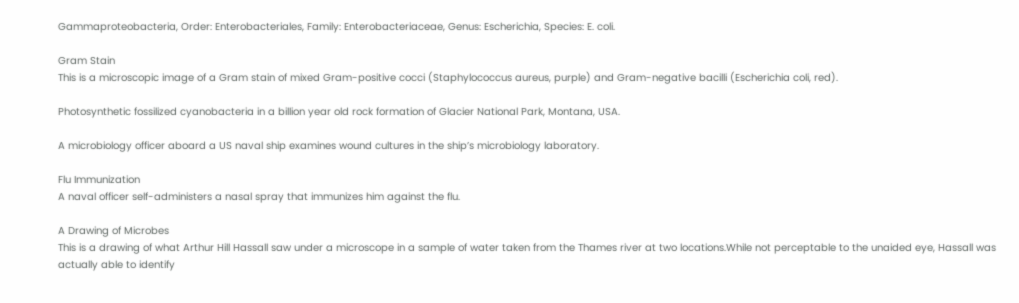Gammaproteobacteria, Order: Enterobacteriales, Family: Enterobacteriaceae, Genus: Escherichia, Species: E. coli.

Gram Stain
This is a microscopic image of a Gram stain of mixed Gram-positive cocci (Staphylococcus aureus, purple) and Gram-negative bacilli (Escherichia coli, red).

Photosynthetic fossilized cyanobacteria in a billion year old rock formation of Glacier National Park, Montana, USA.

A microbiology officer aboard a US naval ship examines wound cultures in the ship’s microbiology laboratory.

Flu Immunization
A naval officer self-administers a nasal spray that immunizes him against the flu.

A Drawing of Microbes
This is a drawing of what Arthur Hill Hassall saw under a microscope in a sample of water taken from the Thames river at two locations.While not perceptable to the unaided eye, Hassall was actually able to identify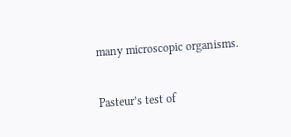many microscopic organisms.

Pasteur’s test of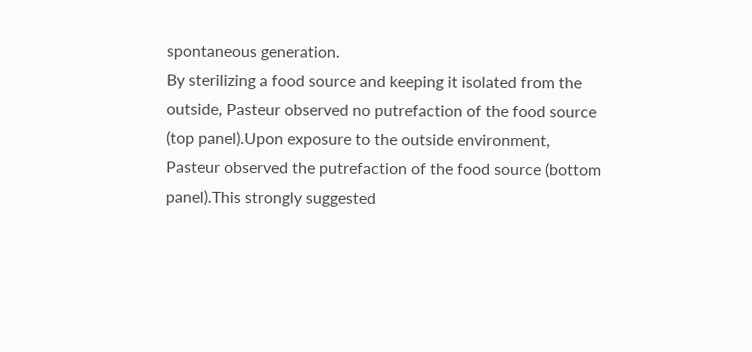spontaneous generation.
By sterilizing a food source and keeping it isolated from the outside, Pasteur observed no putrefaction of the food source (top panel).Upon exposure to the outside environment, Pasteur observed the putrefaction of the food source (bottom panel).This strongly suggested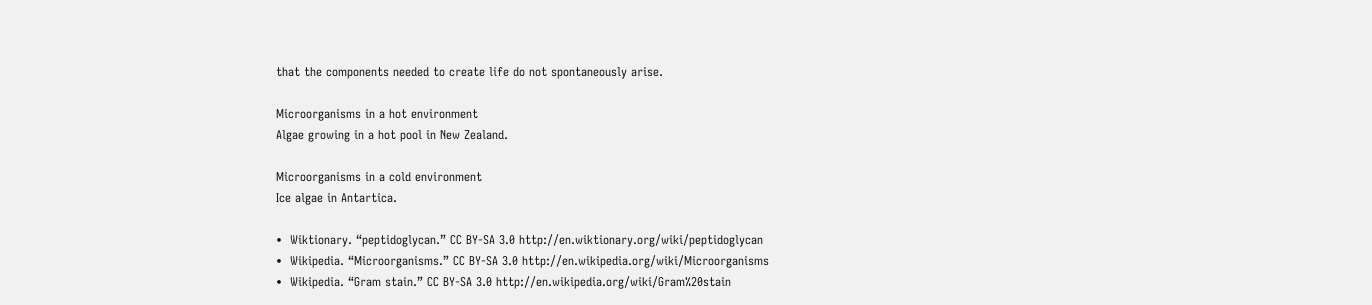that the components needed to create life do not spontaneously arise.

Microorganisms in a hot environment
Algae growing in a hot pool in New Zealand.

Microorganisms in a cold environment
Ice algae in Antartica.

•  Wiktionary. “peptidoglycan.” CC BY-SA 3.0 http://en.wiktionary.org/wiki/peptidoglycan
•  Wikipedia. “Microorganisms.” CC BY-SA 3.0 http://en.wikipedia.org/wiki/Microorganisms
•  Wikipedia. “Gram stain.” CC BY-SA 3.0 http://en.wikipedia.org/wiki/Gram%20stain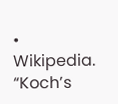•  Wikipedia. “Koch’s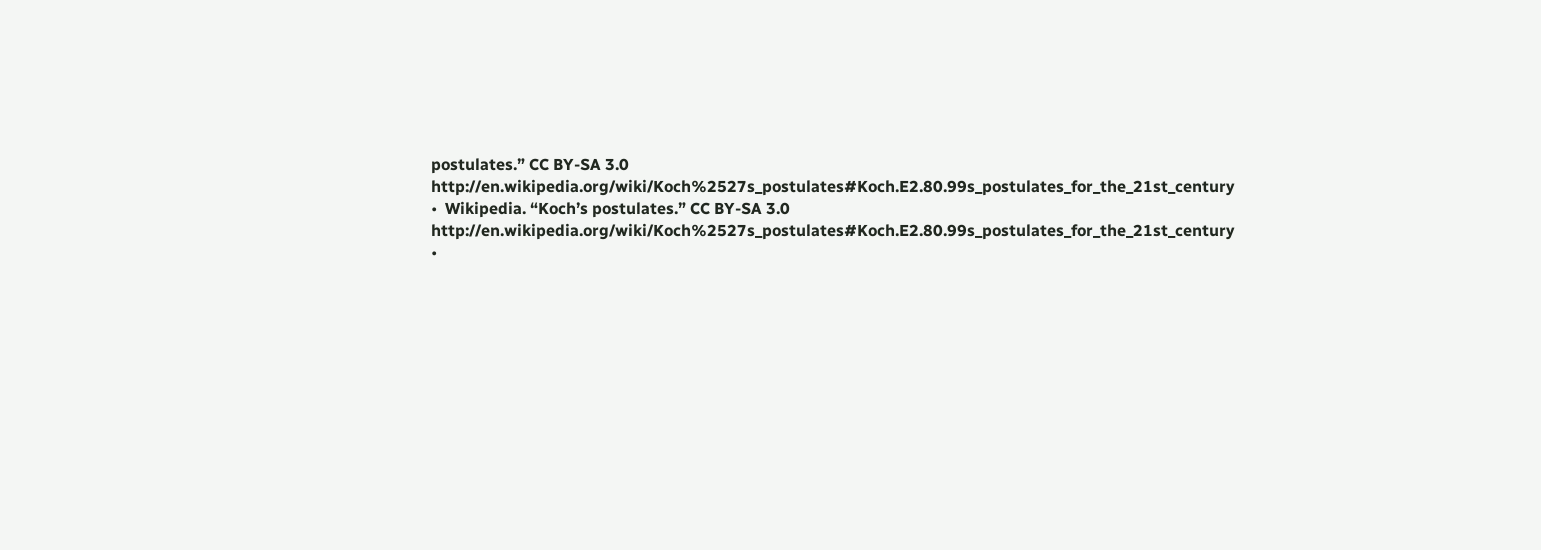postulates.” CC BY-SA 3.0 http://en.wikipedia.org/wiki/Koch%2527s_postulates#Koch.E2.80.99s_postulates_for_the_21st_century
•  Wikipedia. “Koch’s postulates.” CC BY-SA 3.0 http://en.wikipedia.org/wiki/Koch%2527s_postulates#Koch.E2.80.99s_postulates_for_the_21st_century
•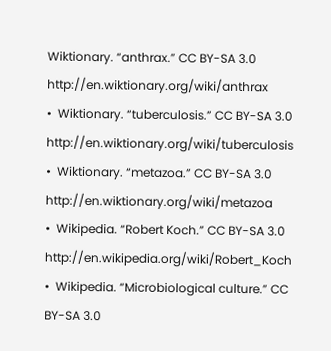Wiktionary. “anthrax.” CC BY-SA 3.0 http://en.wiktionary.org/wiki/anthrax
•  Wiktionary. “tuberculosis.” CC BY-SA 3.0 http://en.wiktionary.org/wiki/tuberculosis
•  Wiktionary. “metazoa.” CC BY-SA 3.0 http://en.wiktionary.org/wiki/metazoa
•  Wikipedia. “Robert Koch.” CC BY-SA 3.0 http://en.wikipedia.org/wiki/Robert_Koch
•  Wikipedia. “Microbiological culture.” CC BY-SA 3.0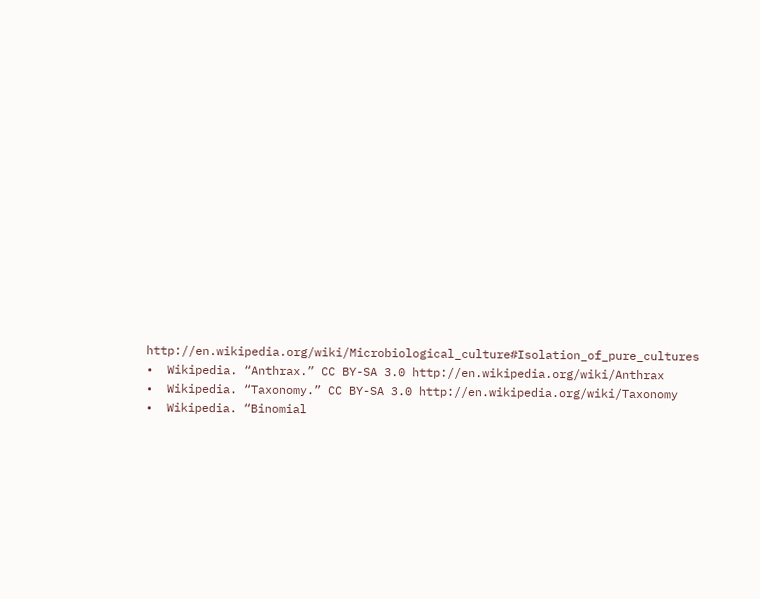http://en.wikipedia.org/wiki/Microbiological_culture#Isolation_of_pure_cultures
•  Wikipedia. “Anthrax.” CC BY-SA 3.0 http://en.wikipedia.org/wiki/Anthrax
•  Wikipedia. “Taxonomy.” CC BY-SA 3.0 http://en.wikipedia.org/wiki/Taxonomy
•  Wikipedia. “Binomial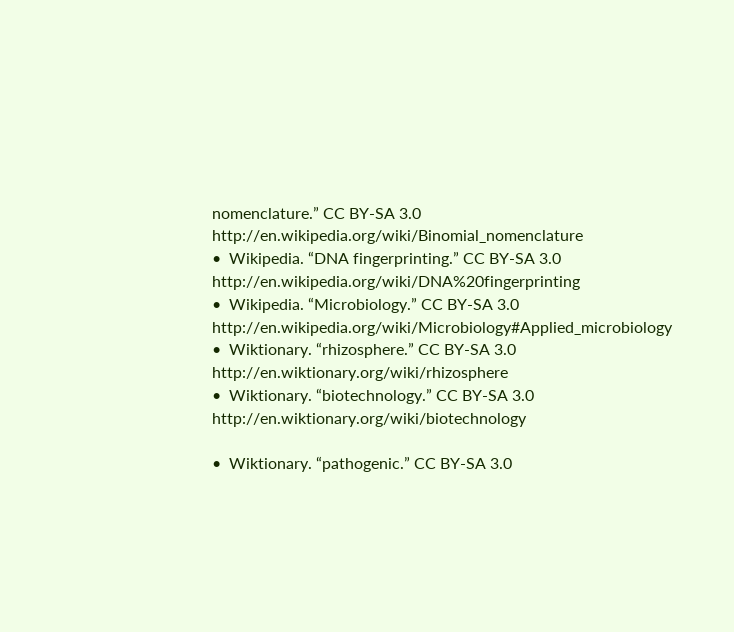nomenclature.” CC BY-SA 3.0 http://en.wikipedia.org/wiki/Binomial_nomenclature
•  Wikipedia. “DNA fingerprinting.” CC BY-SA 3.0 http://en.wikipedia.org/wiki/DNA%20fingerprinting
•  Wikipedia. “Microbiology.” CC BY-SA 3.0 http://en.wikipedia.org/wiki/Microbiology#Applied_microbiology
•  Wiktionary. “rhizosphere.” CC BY-SA 3.0 http://en.wiktionary.org/wiki/rhizosphere
•  Wiktionary. “biotechnology.” CC BY-SA 3.0 http://en.wiktionary.org/wiki/biotechnology

•  Wiktionary. “pathogenic.” CC BY-SA 3.0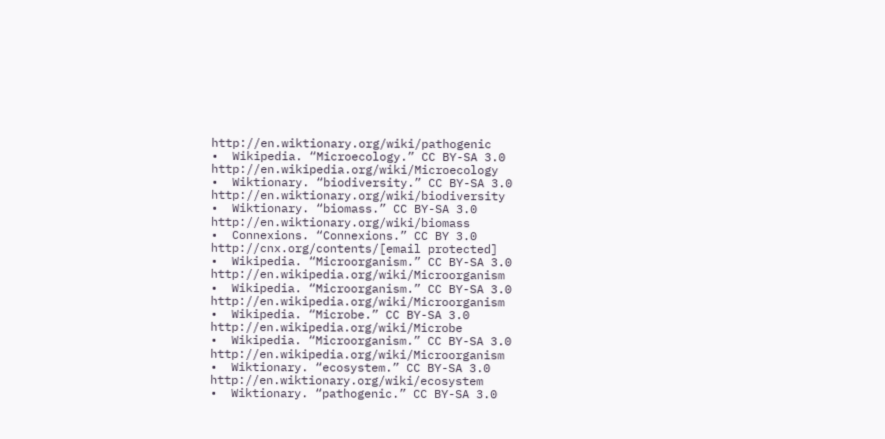http://en.wiktionary.org/wiki/pathogenic
•  Wikipedia. “Microecology.” CC BY-SA 3.0 http://en.wikipedia.org/wiki/Microecology
•  Wiktionary. “biodiversity.” CC BY-SA 3.0 http://en.wiktionary.org/wiki/biodiversity
•  Wiktionary. “biomass.” CC BY-SA 3.0 http://en.wiktionary.org/wiki/biomass
•  Connexions. “Connexions.” CC BY 3.0 http://cnx.org/contents/[email protected]
•  Wikipedia. “Microorganism.” CC BY-SA 3.0 http://en.wikipedia.org/wiki/Microorganism
•  Wikipedia. “Microorganism.” CC BY-SA 3.0 http://en.wikipedia.org/wiki/Microorganism
•  Wikipedia. “Microbe.” CC BY-SA 3.0 http://en.wikipedia.org/wiki/Microbe
•  Wikipedia. “Microorganism.” CC BY-SA 3.0 http://en.wikipedia.org/wiki/Microorganism
•  Wiktionary. “ecosystem.” CC BY-SA 3.0 http://en.wiktionary.org/wiki/ecosystem
•  Wiktionary. “pathogenic.” CC BY-SA 3.0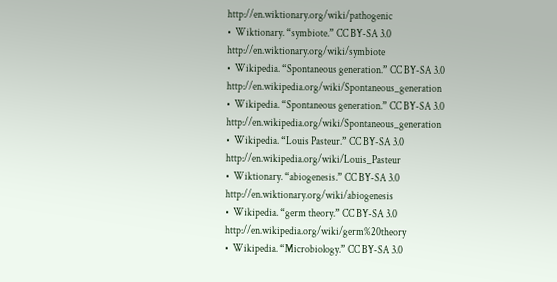http://en.wiktionary.org/wiki/pathogenic
•  Wiktionary. “symbiote.” CC BY-SA 3.0 http://en.wiktionary.org/wiki/symbiote
•  Wikipedia. “Spontaneous generation.” CC BY-SA 3.0 http://en.wikipedia.org/wiki/Spontaneous_generation
•  Wikipedia. “Spontaneous generation.” CC BY-SA 3.0 http://en.wikipedia.org/wiki/Spontaneous_generation
•  Wikipedia. “Louis Pasteur.” CC BY-SA 3.0 http://en.wikipedia.org/wiki/Louis_Pasteur
•  Wiktionary. “abiogenesis.” CC BY-SA 3.0 http://en.wiktionary.org/wiki/abiogenesis
•  Wikipedia. “germ theory.” CC BY-SA 3.0 http://en.wikipedia.org/wiki/germ%20theory
•  Wikipedia. “Microbiology.” CC BY-SA 3.0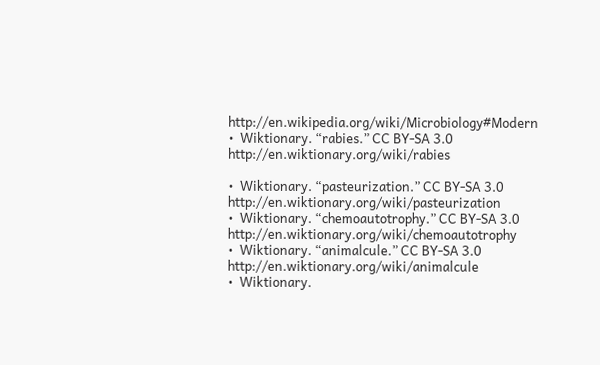http://en.wikipedia.org/wiki/Microbiology#Modern
•  Wiktionary. “rabies.” CC BY-SA 3.0 http://en.wiktionary.org/wiki/rabies

•  Wiktionary. “pasteurization.” CC BY-SA 3.0 http://en.wiktionary.org/wiki/pasteurization
•  Wiktionary. “chemoautotrophy.” CC BY-SA 3.0 http://en.wiktionary.org/wiki/chemoautotrophy
•  Wiktionary. “animalcule.” CC BY-SA 3.0 http://en.wiktionary.org/wiki/animalcule
•  Wiktionary.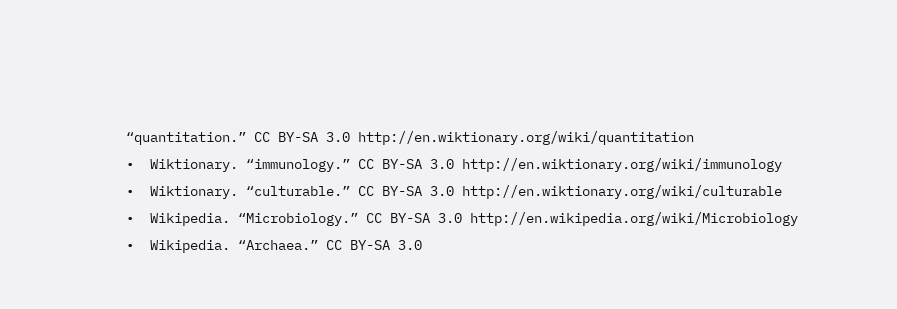“quantitation.” CC BY-SA 3.0 http://en.wiktionary.org/wiki/quantitation
•  Wiktionary. “immunology.” CC BY-SA 3.0 http://en.wiktionary.org/wiki/immunology
•  Wiktionary. “culturable.” CC BY-SA 3.0 http://en.wiktionary.org/wiki/culturable
•  Wikipedia. “Microbiology.” CC BY-SA 3.0 http://en.wikipedia.org/wiki/Microbiology
•  Wikipedia. “Archaea.” CC BY-SA 3.0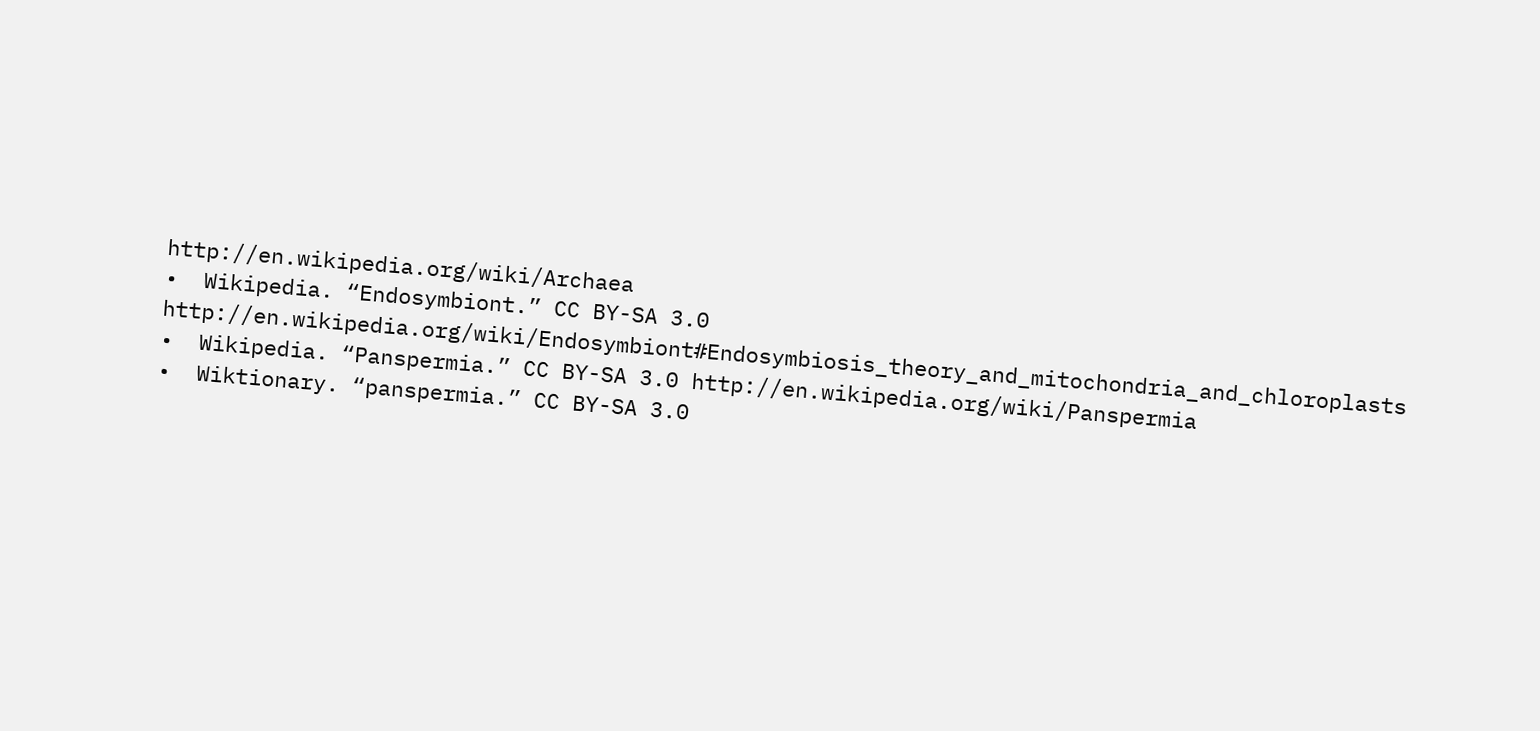http://en.wikipedia.org/wiki/Archaea
•  Wikipedia. “Endosymbiont.” CC BY-SA 3.0 http://en.wikipedia.org/wiki/Endosymbiont#Endosymbiosis_theory_and_mitochondria_and_chloroplasts
•  Wikipedia. “Panspermia.” CC BY-SA 3.0 http://en.wikipedia.org/wiki/Panspermia
•  Wiktionary. “panspermia.” CC BY-SA 3.0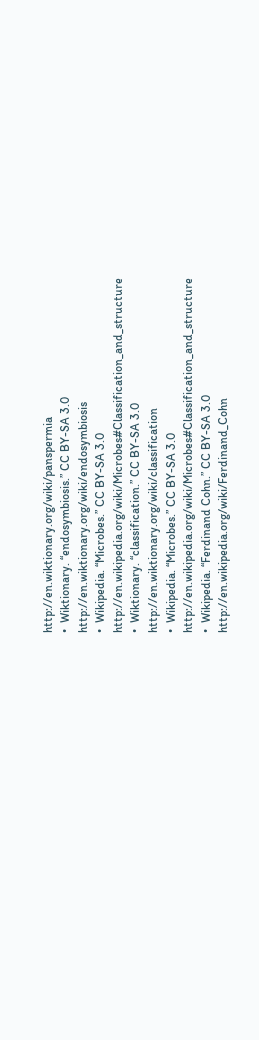http://en.wiktionary.org/wiki/panspermia
•  Wiktionary. “endosymbiosis.” CC BY-SA 3.0 http://en.wiktionary.org/wiki/endosymbiosis
•  Wikipedia. “Microbes.” CC BY-SA 3.0 http://en.wikipedia.org/wiki/Microbes#Classification_and_structure
•  Wiktionary. “classification.” CC BY-SA 3.0 http://en.wiktionary.org/wiki/classification
•  Wikipedia. “Microbes.” CC BY-SA 3.0 http://en.wikipedia.org/wiki/Microbes#Classification_and_structure
•  Wikipedia. “Ferdinand Cohn.” CC BY-SA 3.0 http://en.wikipedia.org/wiki/Ferdinand_Cohn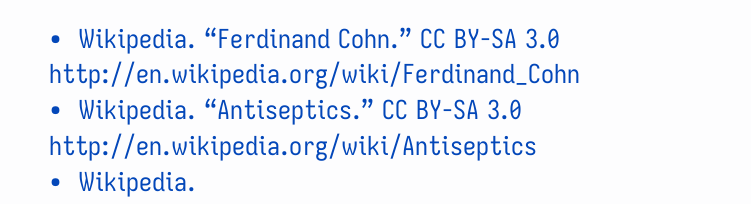•  Wikipedia. “Ferdinand Cohn.” CC BY-SA 3.0 http://en.wikipedia.org/wiki/Ferdinand_Cohn
•  Wikipedia. “Antiseptics.” CC BY-SA 3.0 http://en.wikipedia.org/wiki/Antiseptics
•  Wikipedia.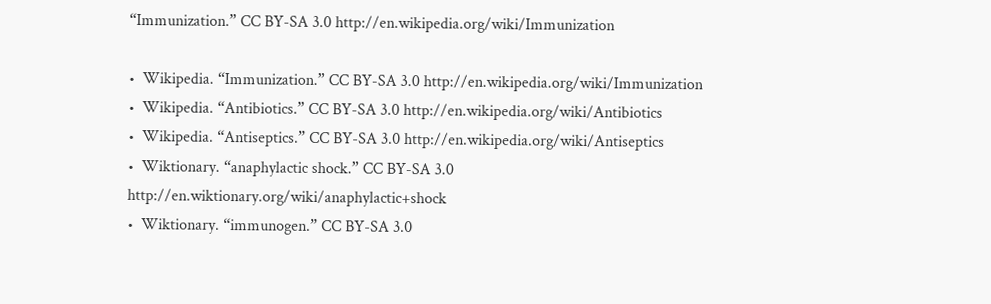“Immunization.” CC BY-SA 3.0 http://en.wikipedia.org/wiki/Immunization

•  Wikipedia. “Immunization.” CC BY-SA 3.0 http://en.wikipedia.org/wiki/Immunization
•  Wikipedia. “Antibiotics.” CC BY-SA 3.0 http://en.wikipedia.org/wiki/Antibiotics
•  Wikipedia. “Antiseptics.” CC BY-SA 3.0 http://en.wikipedia.org/wiki/Antiseptics
•  Wiktionary. “anaphylactic shock.” CC BY-SA 3.0 http://en.wiktionary.org/wiki/anaphylactic+shock
•  Wiktionary. “immunogen.” CC BY-SA 3.0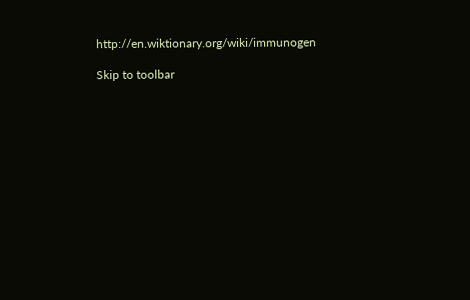http://en.wiktionary.org/wiki/immunogen

Skip to toolbar